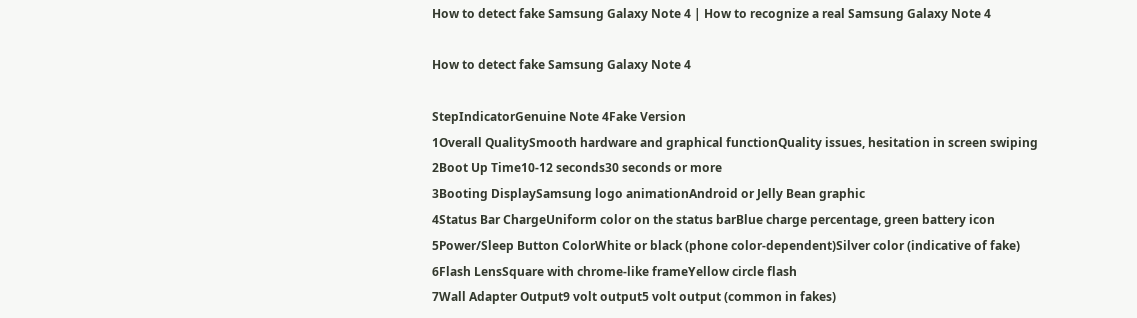How to detect fake Samsung Galaxy Note 4 | How to recognize a real Samsung Galaxy Note 4

How to detect fake Samsung Galaxy Note 4

StepIndicatorGenuine Note 4Fake Version
1Overall QualitySmooth hardware and graphical functionQuality issues, hesitation in screen swiping
2Boot Up Time10-12 seconds30 seconds or more
3Booting DisplaySamsung logo animationAndroid or Jelly Bean graphic
4Status Bar ChargeUniform color on the status barBlue charge percentage, green battery icon
5Power/Sleep Button ColorWhite or black (phone color-dependent)Silver color (indicative of fake)
6Flash LensSquare with chrome-like frameYellow circle flash
7Wall Adapter Output9 volt output5 volt output (common in fakes)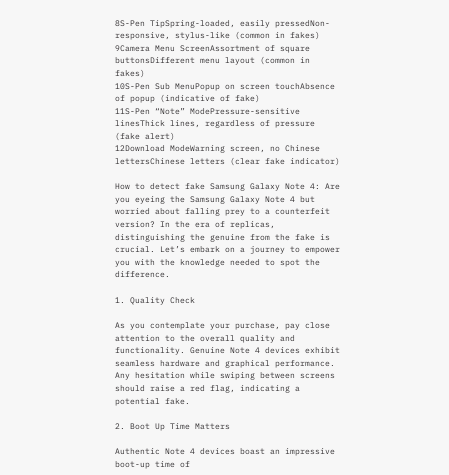8S-Pen TipSpring-loaded, easily pressedNon-responsive, stylus-like (common in fakes)
9Camera Menu ScreenAssortment of square buttonsDifferent menu layout (common in fakes)
10S-Pen Sub MenuPopup on screen touchAbsence of popup (indicative of fake)
11S-Pen “Note” ModePressure-sensitive linesThick lines, regardless of pressure (fake alert)
12Download ModeWarning screen, no Chinese lettersChinese letters (clear fake indicator)

How to detect fake Samsung Galaxy Note 4: Are you eyeing the Samsung Galaxy Note 4 but worried about falling prey to a counterfeit version? In the era of replicas, distinguishing the genuine from the fake is crucial. Let’s embark on a journey to empower you with the knowledge needed to spot the difference.

1. Quality Check

As you contemplate your purchase, pay close attention to the overall quality and functionality. Genuine Note 4 devices exhibit seamless hardware and graphical performance. Any hesitation while swiping between screens should raise a red flag, indicating a potential fake.

2. Boot Up Time Matters

Authentic Note 4 devices boast an impressive boot-up time of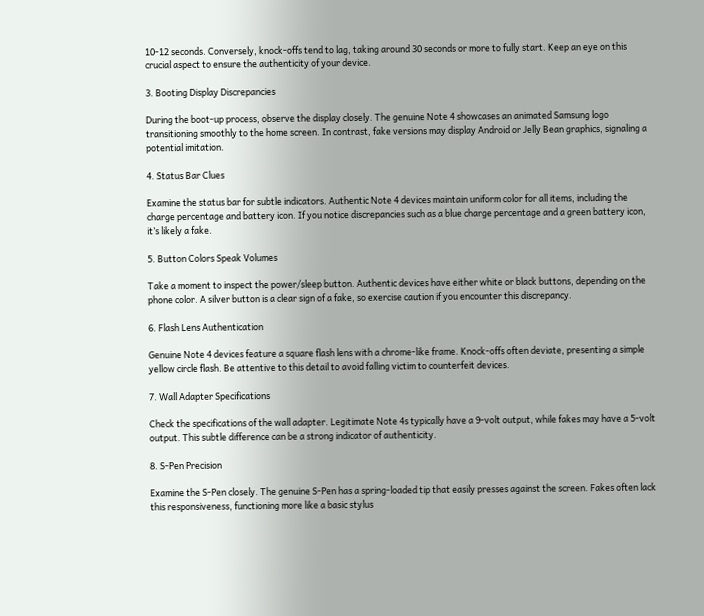10-12 seconds. Conversely, knock-offs tend to lag, taking around 30 seconds or more to fully start. Keep an eye on this crucial aspect to ensure the authenticity of your device.

3. Booting Display Discrepancies

During the boot-up process, observe the display closely. The genuine Note 4 showcases an animated Samsung logo transitioning smoothly to the home screen. In contrast, fake versions may display Android or Jelly Bean graphics, signaling a potential imitation.

4. Status Bar Clues

Examine the status bar for subtle indicators. Authentic Note 4 devices maintain uniform color for all items, including the charge percentage and battery icon. If you notice discrepancies such as a blue charge percentage and a green battery icon, it’s likely a fake.

5. Button Colors Speak Volumes

Take a moment to inspect the power/sleep button. Authentic devices have either white or black buttons, depending on the phone color. A silver button is a clear sign of a fake, so exercise caution if you encounter this discrepancy.

6. Flash Lens Authentication

Genuine Note 4 devices feature a square flash lens with a chrome-like frame. Knock-offs often deviate, presenting a simple yellow circle flash. Be attentive to this detail to avoid falling victim to counterfeit devices.

7. Wall Adapter Specifications

Check the specifications of the wall adapter. Legitimate Note 4s typically have a 9-volt output, while fakes may have a 5-volt output. This subtle difference can be a strong indicator of authenticity.

8. S-Pen Precision

Examine the S-Pen closely. The genuine S-Pen has a spring-loaded tip that easily presses against the screen. Fakes often lack this responsiveness, functioning more like a basic stylus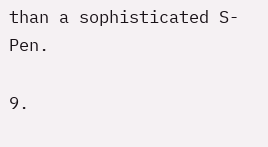than a sophisticated S-Pen.

9.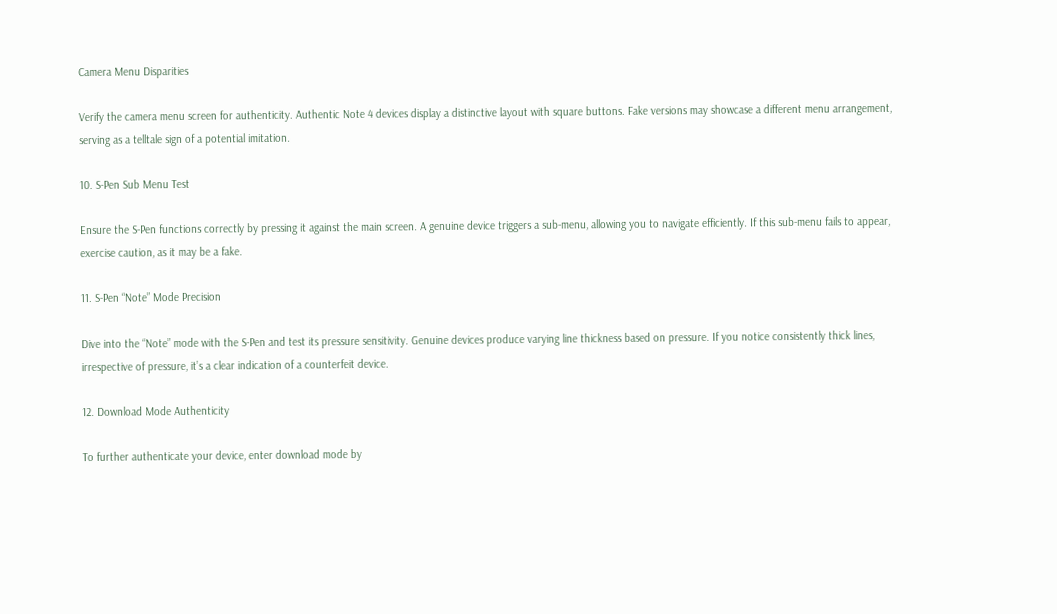Camera Menu Disparities

Verify the camera menu screen for authenticity. Authentic Note 4 devices display a distinctive layout with square buttons. Fake versions may showcase a different menu arrangement, serving as a telltale sign of a potential imitation.

10. S-Pen Sub Menu Test

Ensure the S-Pen functions correctly by pressing it against the main screen. A genuine device triggers a sub-menu, allowing you to navigate efficiently. If this sub-menu fails to appear, exercise caution, as it may be a fake.

11. S-Pen “Note” Mode Precision

Dive into the “Note” mode with the S-Pen and test its pressure sensitivity. Genuine devices produce varying line thickness based on pressure. If you notice consistently thick lines, irrespective of pressure, it’s a clear indication of a counterfeit device.

12. Download Mode Authenticity

To further authenticate your device, enter download mode by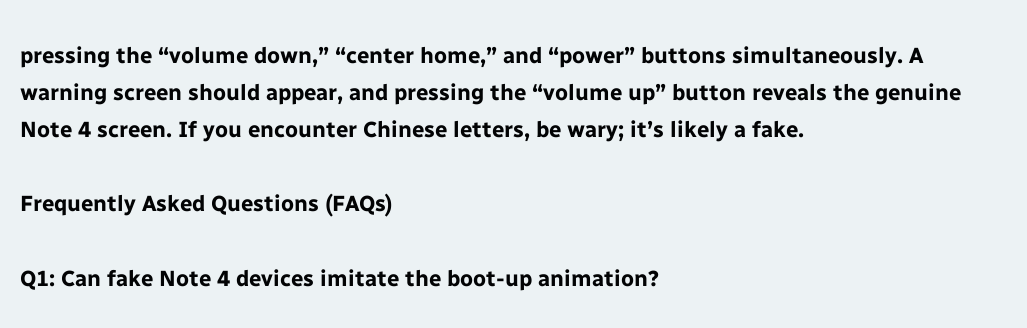pressing the “volume down,” “center home,” and “power” buttons simultaneously. A warning screen should appear, and pressing the “volume up” button reveals the genuine Note 4 screen. If you encounter Chinese letters, be wary; it’s likely a fake.

Frequently Asked Questions (FAQs)

Q1: Can fake Note 4 devices imitate the boot-up animation?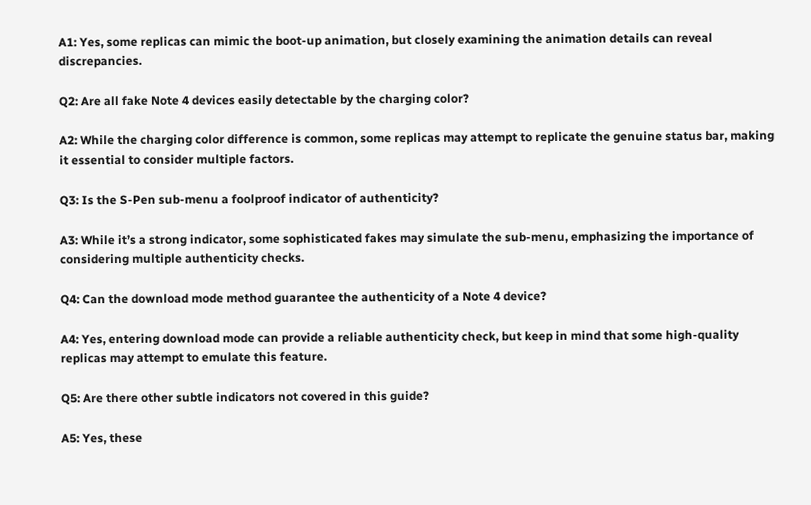A1: Yes, some replicas can mimic the boot-up animation, but closely examining the animation details can reveal discrepancies.

Q2: Are all fake Note 4 devices easily detectable by the charging color?

A2: While the charging color difference is common, some replicas may attempt to replicate the genuine status bar, making it essential to consider multiple factors.

Q3: Is the S-Pen sub-menu a foolproof indicator of authenticity?

A3: While it’s a strong indicator, some sophisticated fakes may simulate the sub-menu, emphasizing the importance of considering multiple authenticity checks.

Q4: Can the download mode method guarantee the authenticity of a Note 4 device?

A4: Yes, entering download mode can provide a reliable authenticity check, but keep in mind that some high-quality replicas may attempt to emulate this feature.

Q5: Are there other subtle indicators not covered in this guide?

A5: Yes, these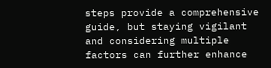steps provide a comprehensive guide, but staying vigilant and considering multiple factors can further enhance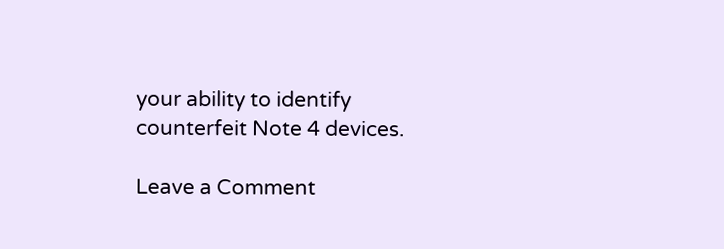your ability to identify counterfeit Note 4 devices.

Leave a Comment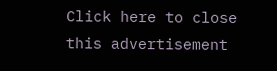Click here to close this advertisement